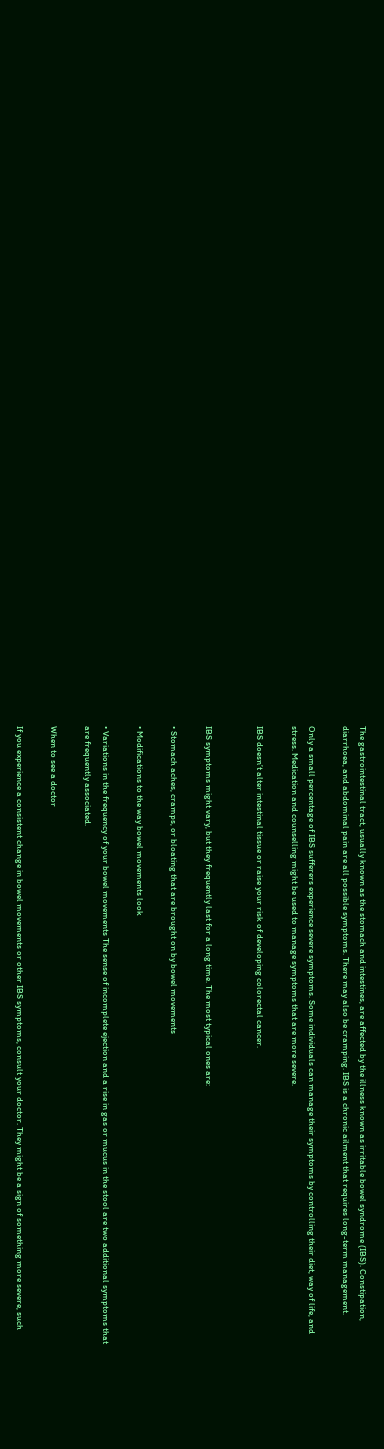The gastrointestinal tract, usually known as the stomach and intestines, are affected by the illness known as irritable bowel syndrome (IBS). Constipation, diarrhoea, and abdominal pain are all possible symptoms. There may also be cramping. IBS is a chronic ailment that requires long-term management.

Only a small percentage of IBS sufferers experience severe symptoms. Some individuals can manage their symptoms by controlling their diet, way of life, and stress. Medication and counselling might be used to manage symptoms that are more severe.

IBS doesn’t alter intestinal tissue or raise your risk of developing colorectal cancer.


IBS symptoms might vary, but they frequently last for a long time. The most typical ones are:

• Stomach aches, cramps, or bloating that are brought on by bowel movements

• Modifications to the way bowel movements look

• Variations in the frequency of your bowel movements The sense of incomplete ejection and a rise in gas or mucus in the stool are two additional symptoms that are frequently associated.

When to see a doctor

If you experience a consistent change in bowel movements or other IBS symptoms, consult your doctor. They might be a sign of something more severe, such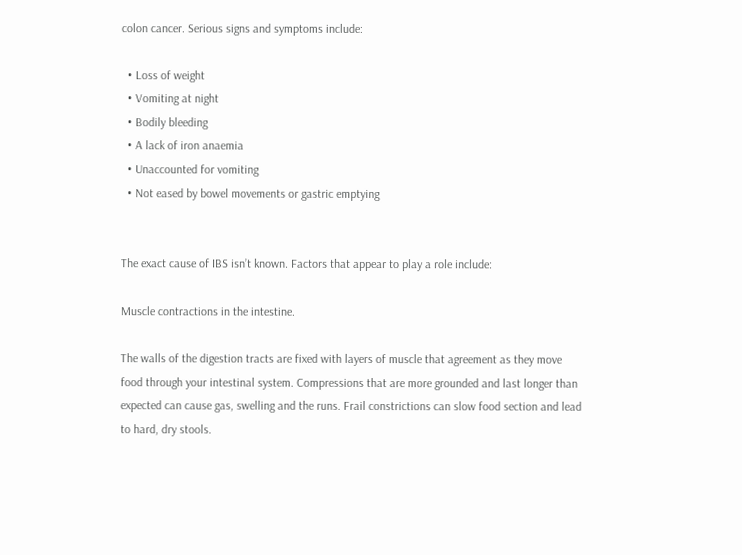colon cancer. Serious signs and symptoms include:

  • Loss of weight
  • Vomiting at night
  • Bodily bleeding
  • A lack of iron anaemia
  • Unaccounted for vomiting
  • Not eased by bowel movements or gastric emptying


The exact cause of IBS isn’t known. Factors that appear to play a role include:

Muscle contractions in the intestine.

The walls of the digestion tracts are fixed with layers of muscle that agreement as they move food through your intestinal system. Compressions that are more grounded and last longer than expected can cause gas, swelling and the runs. Frail constrictions can slow food section and lead to hard, dry stools.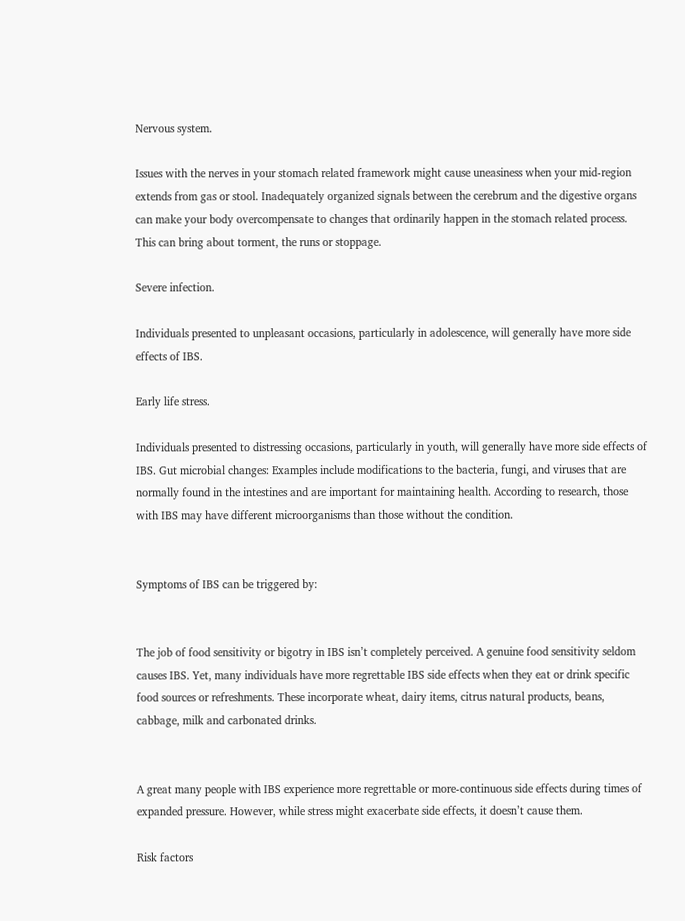Nervous system.

Issues with the nerves in your stomach related framework might cause uneasiness when your mid-region extends from gas or stool. Inadequately organized signals between the cerebrum and the digestive organs can make your body overcompensate to changes that ordinarily happen in the stomach related process. This can bring about torment, the runs or stoppage.

Severe infection.

Individuals presented to unpleasant occasions, particularly in adolescence, will generally have more side effects of IBS.

Early life stress.

Individuals presented to distressing occasions, particularly in youth, will generally have more side effects of IBS. Gut microbial changes: Examples include modifications to the bacteria, fungi, and viruses that are normally found in the intestines and are important for maintaining health. According to research, those with IBS may have different microorganisms than those without the condition.


Symptoms of IBS can be triggered by:


The job of food sensitivity or bigotry in IBS isn’t completely perceived. A genuine food sensitivity seldom causes IBS. Yet, many individuals have more regrettable IBS side effects when they eat or drink specific food sources or refreshments. These incorporate wheat, dairy items, citrus natural products, beans, cabbage, milk and carbonated drinks.


A great many people with IBS experience more regrettable or more-continuous side effects during times of expanded pressure. However, while stress might exacerbate side effects, it doesn’t cause them.

Risk factors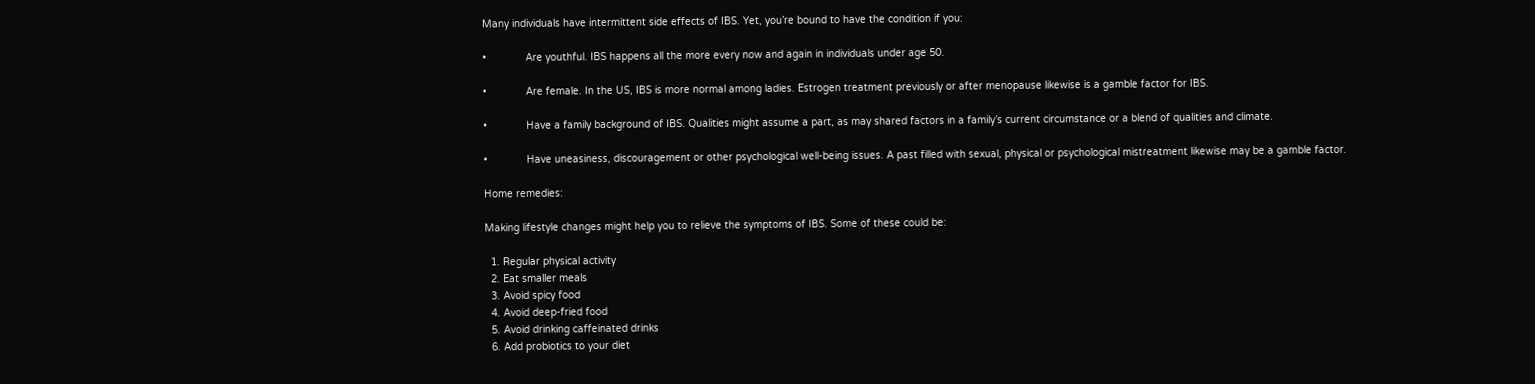Many individuals have intermittent side effects of IBS. Yet, you’re bound to have the condition if you:

•             Are youthful. IBS happens all the more every now and again in individuals under age 50.

•             Are female. In the US, IBS is more normal among ladies. Estrogen treatment previously or after menopause likewise is a gamble factor for IBS.

•             Have a family background of IBS. Qualities might assume a part, as may shared factors in a family’s current circumstance or a blend of qualities and climate.

•             Have uneasiness, discouragement or other psychological well-being issues. A past filled with sexual, physical or psychological mistreatment likewise may be a gamble factor.

Home remedies:

Making lifestyle changes might help you to relieve the symptoms of IBS. Some of these could be:

  1. Regular physical activity
  2. Eat smaller meals
  3. Avoid spicy food
  4. Avoid deep-fried food
  5. Avoid drinking caffeinated drinks
  6. Add probiotics to your diet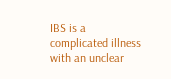IBS is a complicated illness with an unclear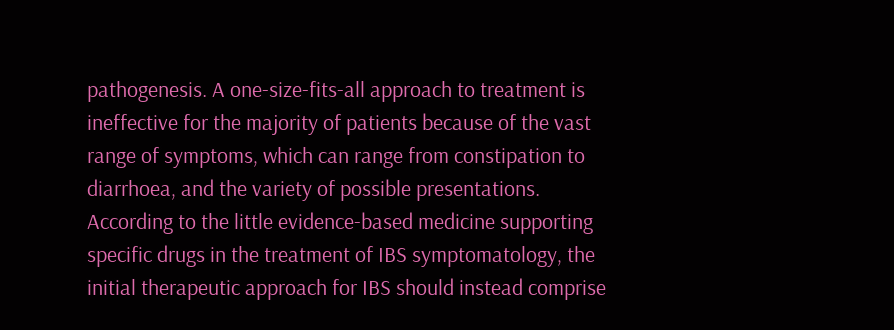pathogenesis. A one-size-fits-all approach to treatment is ineffective for the majority of patients because of the vast range of symptoms, which can range from constipation to diarrhoea, and the variety of possible presentations. According to the little evidence-based medicine supporting specific drugs in the treatment of IBS symptomatology, the initial therapeutic approach for IBS should instead comprise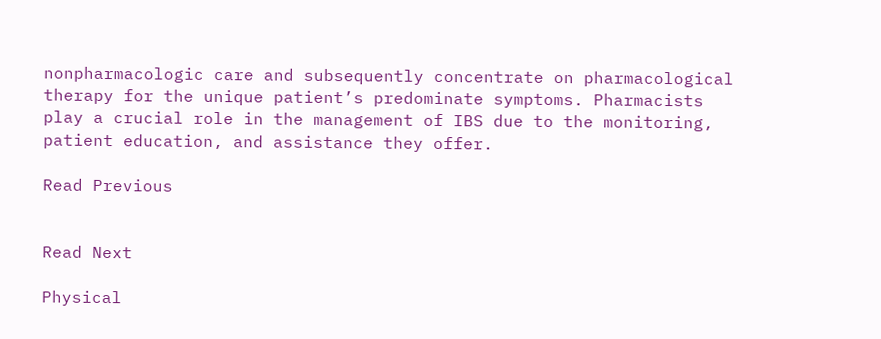nonpharmacologic care and subsequently concentrate on pharmacological therapy for the unique patient’s predominate symptoms. Pharmacists play a crucial role in the management of IBS due to the monitoring, patient education, and assistance they offer.

Read Previous


Read Next

Physical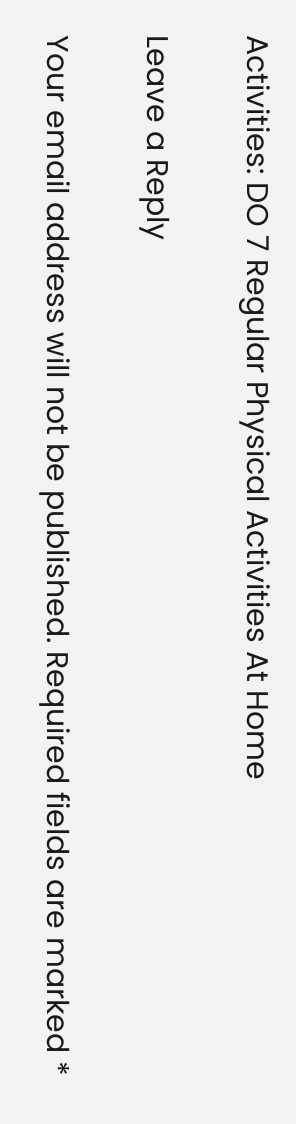Activities: DO 7 Regular Physical Activities At Home

Leave a Reply

Your email address will not be published. Required fields are marked *